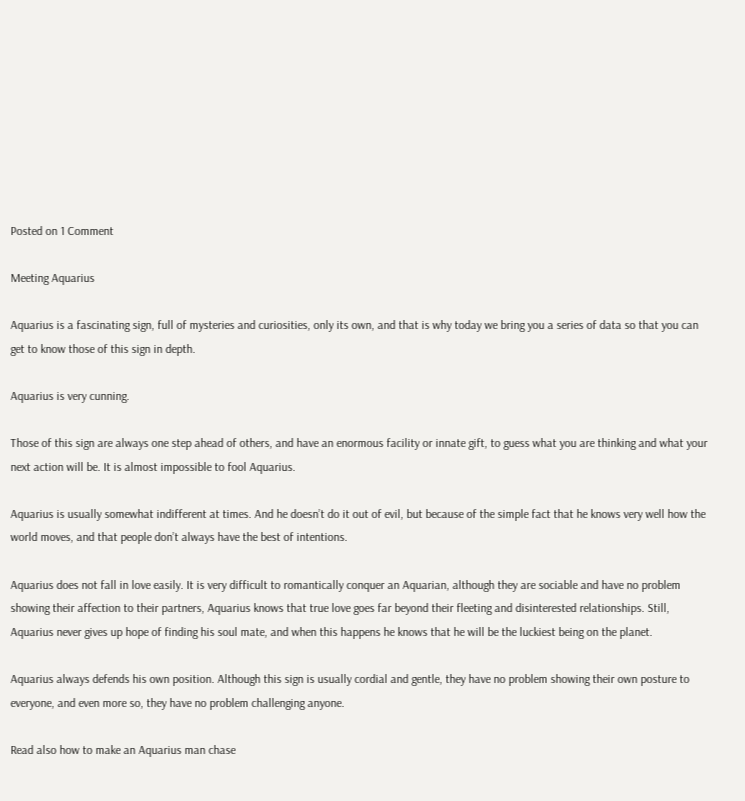Posted on 1 Comment

Meeting Aquarius

Aquarius is a fascinating sign, full of mysteries and curiosities, only its own, and that is why today we bring you a series of data so that you can get to know those of this sign in depth.

Aquarius is very cunning.

Those of this sign are always one step ahead of others, and have an enormous facility or innate gift, to guess what you are thinking and what your next action will be. It is almost impossible to fool Aquarius.

Aquarius is usually somewhat indifferent at times. And he doesn’t do it out of evil, but because of the simple fact that he knows very well how the world moves, and that people don’t always have the best of intentions.

Aquarius does not fall in love easily. It is very difficult to romantically conquer an Aquarian, although they are sociable and have no problem showing their affection to their partners, Aquarius knows that true love goes far beyond their fleeting and disinterested relationships. Still, Aquarius never gives up hope of finding his soul mate, and when this happens he knows that he will be the luckiest being on the planet.

Aquarius always defends his own position. Although this sign is usually cordial and gentle, they have no problem showing their own posture to everyone, and even more so, they have no problem challenging anyone.

Read also how to make an Aquarius man chase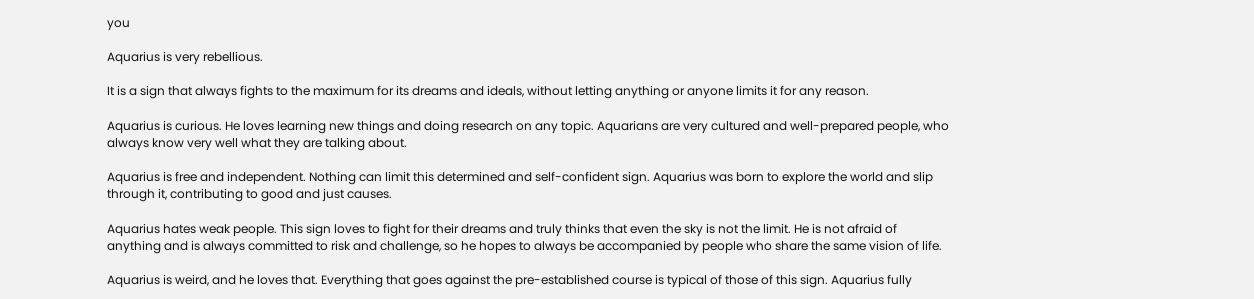you

Aquarius is very rebellious.

It is a sign that always fights to the maximum for its dreams and ideals, without letting anything or anyone limits it for any reason.

Aquarius is curious. He loves learning new things and doing research on any topic. Aquarians are very cultured and well-prepared people, who always know very well what they are talking about.

Aquarius is free and independent. Nothing can limit this determined and self-confident sign. Aquarius was born to explore the world and slip through it, contributing to good and just causes.

Aquarius hates weak people. This sign loves to fight for their dreams and truly thinks that even the sky is not the limit. He is not afraid of anything and is always committed to risk and challenge, so he hopes to always be accompanied by people who share the same vision of life.

Aquarius is weird, and he loves that. Everything that goes against the pre-established course is typical of those of this sign. Aquarius fully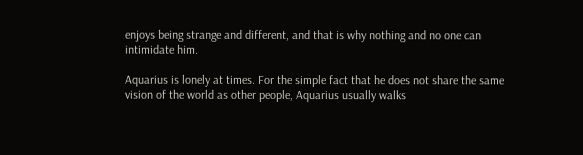enjoys being strange and different, and that is why nothing and no one can intimidate him.

Aquarius is lonely at times. For the simple fact that he does not share the same vision of the world as other people, Aquarius usually walks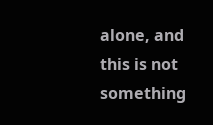alone, and this is not something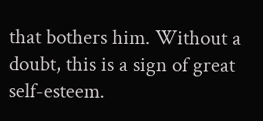that bothers him. Without a doubt, this is a sign of great self-esteem.